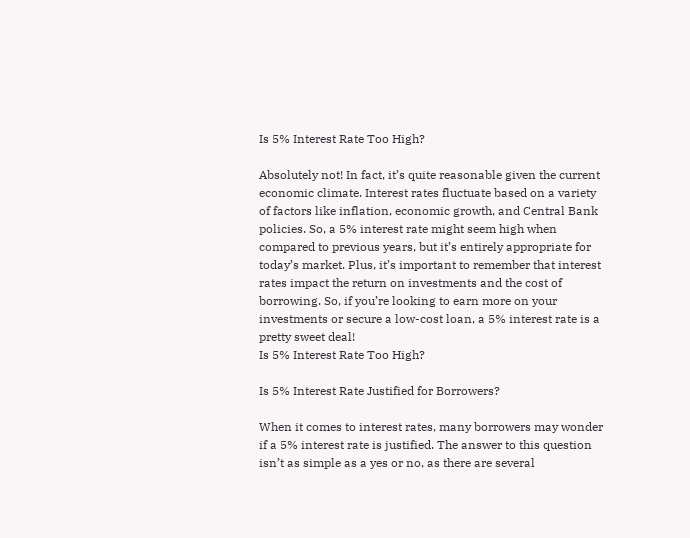Is 5% Interest Rate Too High?

Absolutely not! In fact, it’s quite reasonable given the current economic climate. Interest rates fluctuate based on a variety of factors like inflation, economic growth, and Central Bank policies. So, a 5% interest rate might seem high when compared to previous years, but it’s entirely appropriate for today’s market. Plus, it’s important to remember that interest rates impact the return on investments and the cost of borrowing. So, if you’re looking to earn more on your investments or secure a low-cost loan, a 5% interest rate is a pretty sweet deal!
Is 5% Interest Rate Too High?

Is 5% Interest Rate Justified for Borrowers?

When it comes to interest rates, many borrowers may wonder if a 5% interest rate is justified. The answer to this question isn’t as simple as a yes or no, as there are several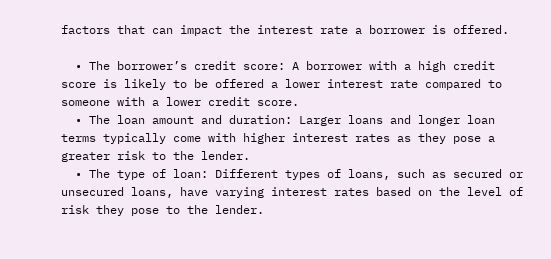factors that can impact the interest rate a borrower is offered.

  • The borrower’s credit score: A borrower with a high credit score is likely to be offered a lower interest rate compared to someone with a lower credit score.
  • The loan amount and duration: Larger loans and longer loan terms typically come with higher interest rates as they pose a greater risk to the lender.
  • The type of loan: Different types of loans, such as secured or unsecured loans, have varying interest rates based on the level of risk they pose to the lender.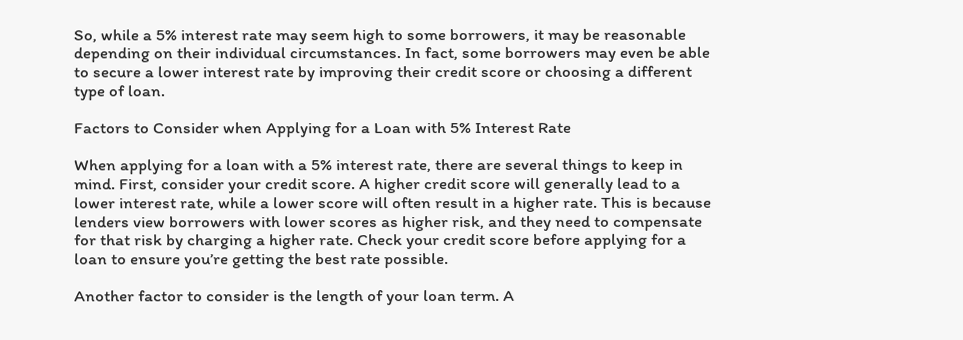So, while a 5% interest rate may seem high to some borrowers, it may be reasonable depending on their individual circumstances. In fact, some borrowers may even be able to secure a lower interest rate by improving their credit score or choosing a different type of loan.

Factors to Consider when Applying for a Loan with 5% Interest Rate

When applying for a loan with a 5% interest rate, there are several things to keep in mind. First, consider your credit score. A higher credit score will generally lead to a lower interest rate, while a lower score will often result in a higher rate. This is because lenders view borrowers with lower scores as higher risk, and they need to compensate for that risk by charging a higher rate. Check your credit score before applying for a loan to ensure you’re getting the best rate possible.

Another factor to consider is the length of your loan term. A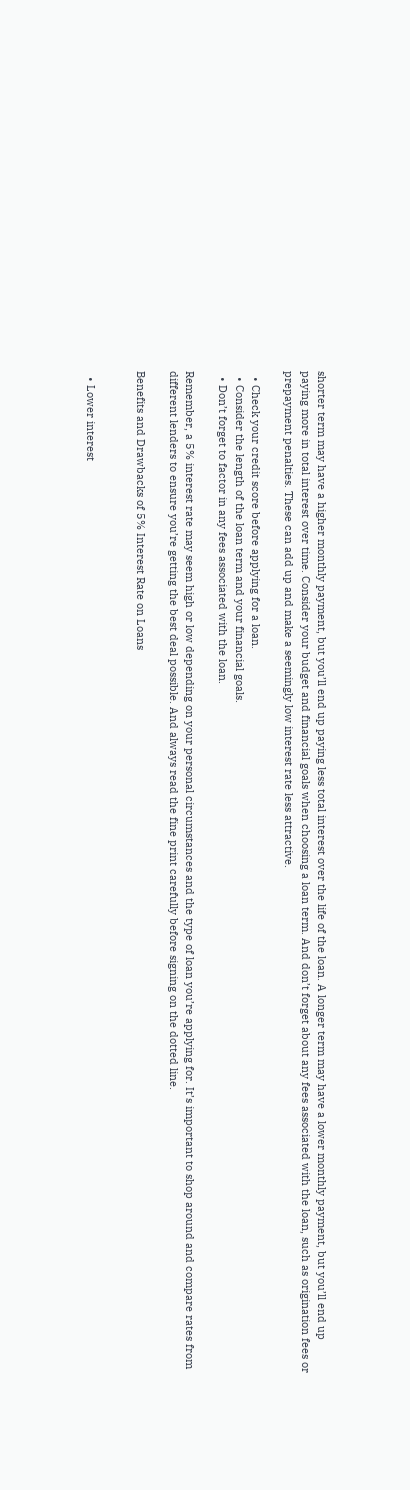shorter term may have a higher monthly payment, but you’ll end up paying less total interest over the life of the loan. A longer term may have a lower monthly payment, but you’ll end up paying more in total interest over time. Consider your budget and financial goals when choosing a loan term. And don’t forget about any fees associated with the loan, such as origination fees or prepayment penalties. These can add up and make a seemingly low interest rate less attractive.

  • Check your credit score before applying for a loan.
  • Consider the length of the loan term and your financial goals.
  • Don’t forget to factor in any fees associated with the loan.

Remember, a 5% interest rate may seem high or low depending on your personal circumstances and the type of loan you’re applying for. It’s important to shop around and compare rates from different lenders to ensure you’re getting the best deal possible. And always read the fine print carefully before signing on the dotted line.

Benefits and Drawbacks of 5% Interest Rate on Loans


  • Lower interest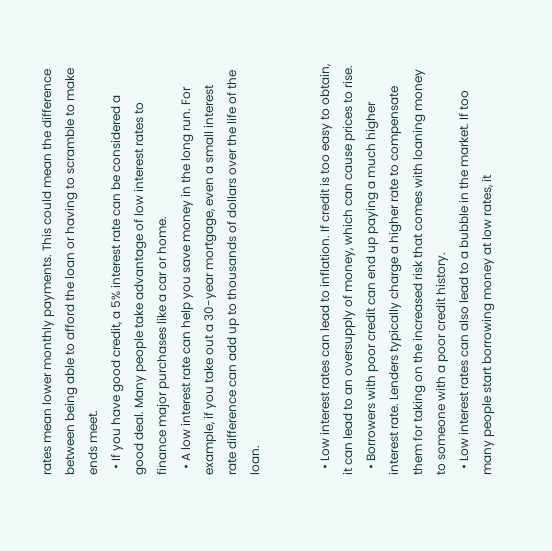rates mean lower monthly payments. This could mean the difference between being able to afford the loan or having to scramble to make ends meet.
  • If you have good credit, a 5% interest rate can be considered a good deal. Many people take advantage of low interest rates to finance major purchases like a car or home.
  • A low interest rate can help you save money in the long run. For example, if you take out a 30-year mortgage, even a small interest rate difference can add up to thousands of dollars over the life of the loan.


  • Low interest rates can lead to inflation. If credit is too easy to obtain, it can lead to an oversupply of money, which can cause prices to rise.
  • Borrowers with poor credit can end up paying a much higher interest rate. Lenders typically charge a higher rate to compensate them for taking on the increased risk that comes with loaning money to someone with a poor credit history.
  • Low interest rates can also lead to a bubble in the market. If too many people start borrowing money at low rates, it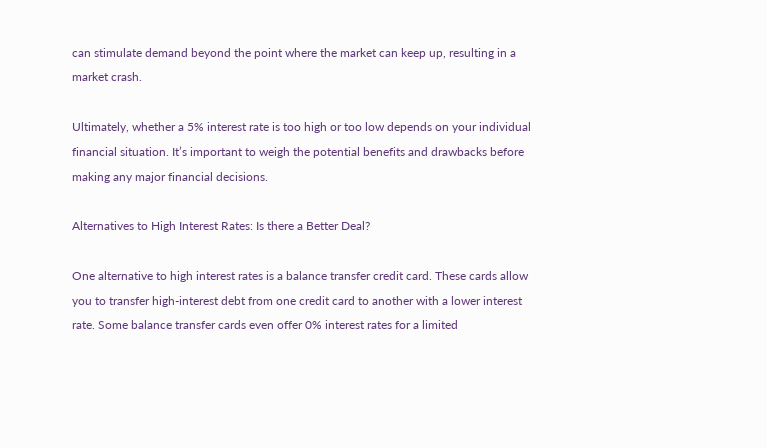can stimulate demand beyond the point where the market can keep up, resulting in a market crash.

Ultimately, whether a 5% interest rate is too high or too low depends on your individual financial situation. It’s important to weigh the potential benefits and drawbacks before making any major financial decisions.

Alternatives to High Interest Rates: Is there a Better Deal?

One alternative to high interest rates is a balance transfer credit card. These cards allow you to transfer high-interest debt from one credit card to another with a lower interest rate. Some balance transfer cards even offer 0% interest rates for a limited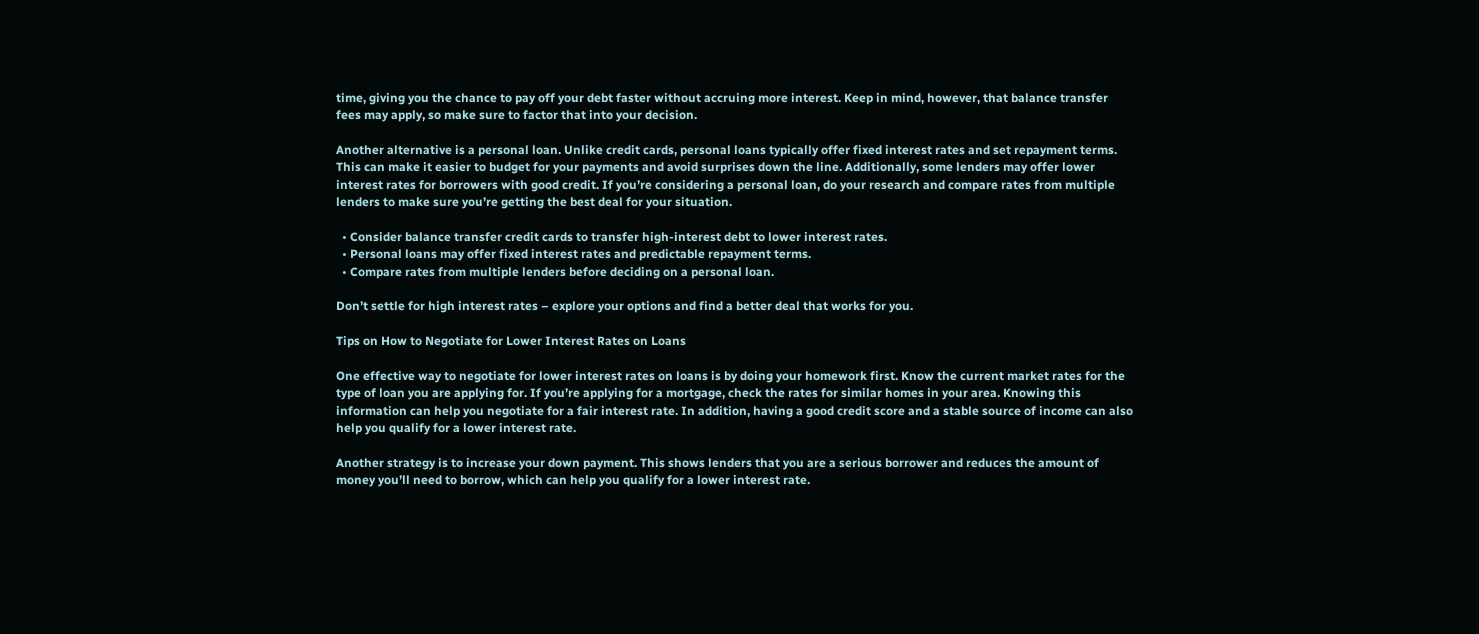time, giving you the chance to pay off your debt faster without accruing more interest. Keep in mind, however, that balance transfer fees may apply, so make sure to factor that into your decision.

Another alternative is a personal loan. Unlike credit cards, personal loans typically offer fixed interest rates and set repayment terms. This can make it easier to budget for your payments and avoid surprises down the line. Additionally, some lenders may offer lower interest rates for borrowers with good credit. If you’re considering a personal loan, do your research and compare rates from multiple lenders to make sure you’re getting the best deal for your situation.

  • Consider balance transfer credit cards to transfer high-interest debt to lower interest rates.
  • Personal loans may offer fixed interest rates and predictable repayment terms.
  • Compare rates from multiple lenders before deciding on a personal loan.

Don’t settle for high interest rates – explore your options and find a better deal that works for you.

Tips on How to Negotiate for Lower Interest Rates on Loans

One effective way to negotiate for lower interest rates on loans is by doing your homework first. Know the current market rates for the type of loan you are applying for. If you’re applying for a mortgage, check the rates for similar homes in your area. Knowing this information can help you negotiate for a fair interest rate. In addition, having a good credit score and a stable source of income can also help you qualify for a lower interest rate.

Another strategy is to increase your down payment. This shows lenders that you are a serious borrower and reduces the amount of money you’ll need to borrow, which can help you qualify for a lower interest rate.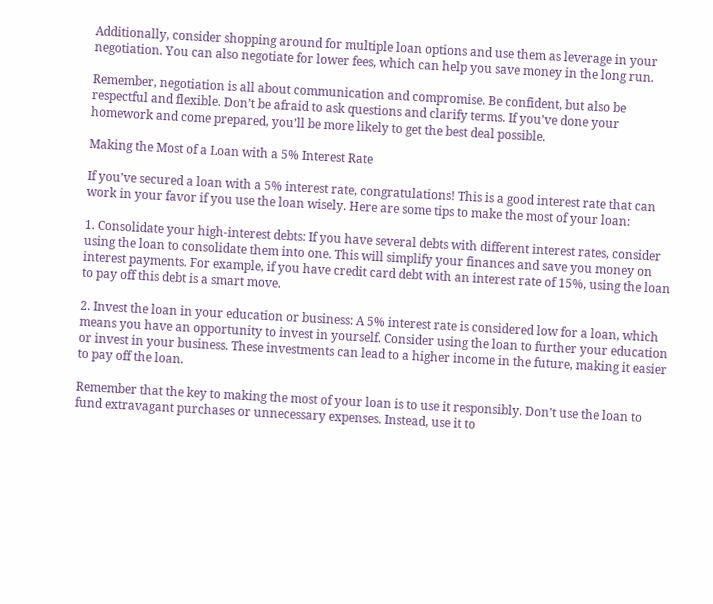Additionally, consider shopping around for multiple loan options and use them as leverage in your negotiation. You can also negotiate for lower fees, which can help you save money in the long run.

Remember, negotiation is all about communication and compromise. Be confident, but also be respectful and flexible. Don’t be afraid to ask questions and clarify terms. If you’ve done your homework and come prepared, you’ll be more likely to get the best deal possible.

Making the Most of a Loan with a 5% Interest Rate

If you’ve secured a loan with a 5% interest rate, congratulations! This is a good interest rate that can work in your favor if you use the loan wisely. Here are some tips to make the most of your loan:

1. Consolidate your high-interest debts: If you have several debts with different interest rates, consider using the loan to consolidate them into one. This will simplify your finances and save you money on interest payments. For example, if you have credit card debt with an interest rate of 15%, using the loan to pay off this debt is a smart move.

2. Invest the loan in your education or business: A 5% interest rate is considered low for a loan, which means you have an opportunity to invest in yourself. Consider using the loan to further your education or invest in your business. These investments can lead to a higher income in the future, making it easier to pay off the loan.

Remember that the key to making the most of your loan is to use it responsibly. Don’t use the loan to fund extravagant purchases or unnecessary expenses. Instead, use it to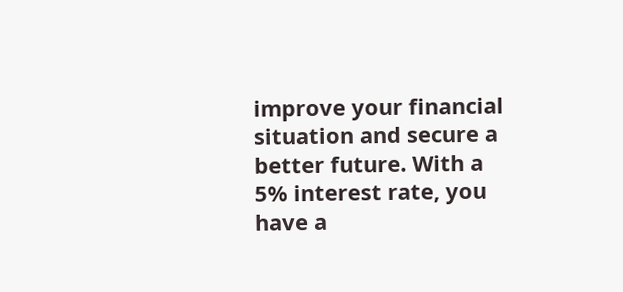improve your financial situation and secure a better future. With a 5% interest rate, you have a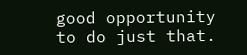good opportunity to do just that.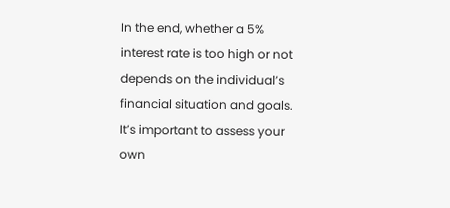In the end, whether a 5% interest rate is too high or not depends on the individual’s financial situation and goals. It’s important to assess your own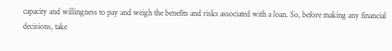capacity and willingness to pay and weigh the benefits and risks associated with a loan. So, before making any financial decisions, take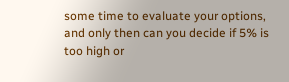some time to evaluate your options, and only then can you decide if 5% is too high or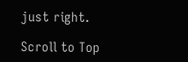just right.

Scroll to Top